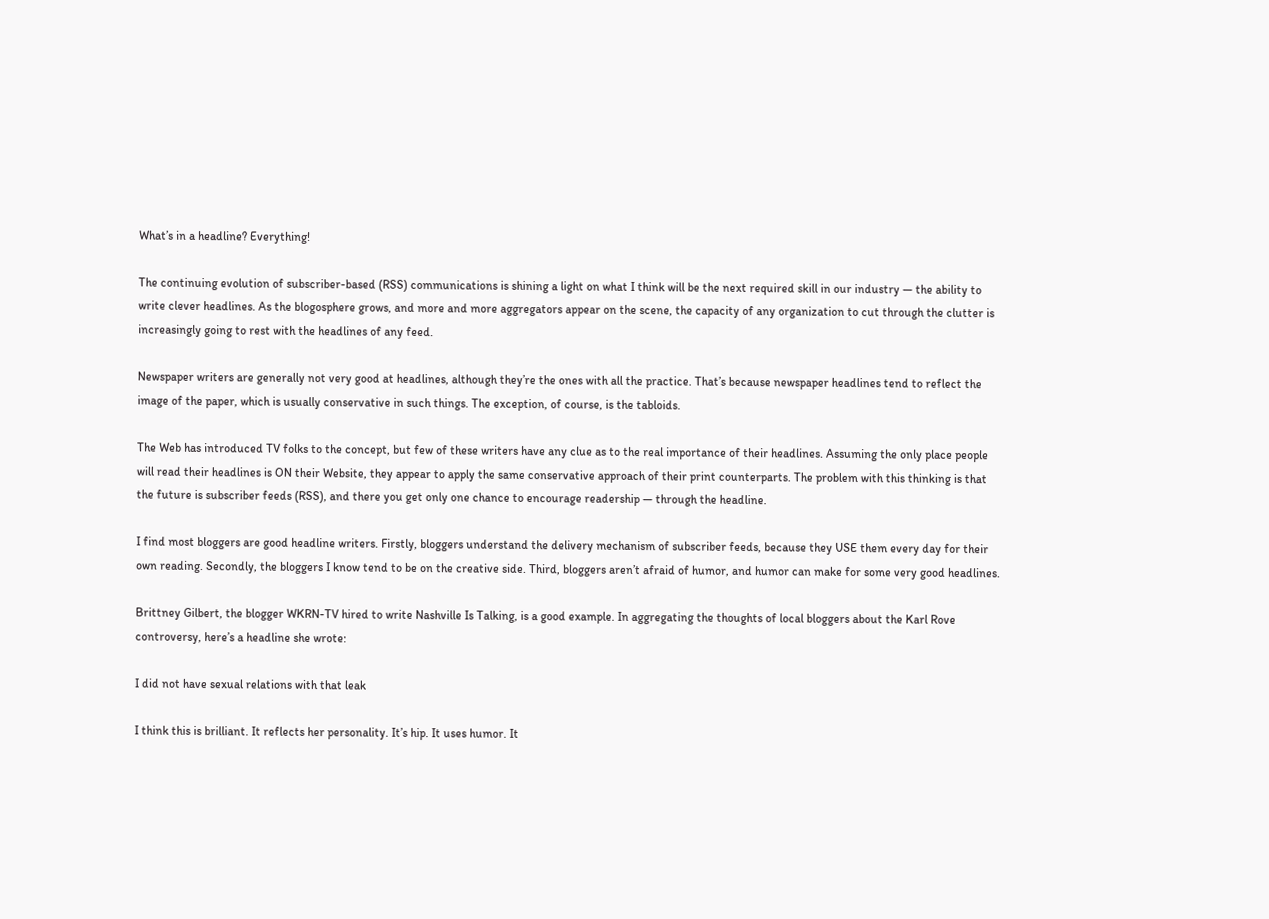What’s in a headline? Everything!

The continuing evolution of subscriber-based (RSS) communications is shining a light on what I think will be the next required skill in our industry — the ability to write clever headlines. As the blogosphere grows, and more and more aggregators appear on the scene, the capacity of any organization to cut through the clutter is increasingly going to rest with the headlines of any feed.

Newspaper writers are generally not very good at headlines, although they’re the ones with all the practice. That’s because newspaper headlines tend to reflect the image of the paper, which is usually conservative in such things. The exception, of course, is the tabloids.

The Web has introduced TV folks to the concept, but few of these writers have any clue as to the real importance of their headlines. Assuming the only place people will read their headlines is ON their Website, they appear to apply the same conservative approach of their print counterparts. The problem with this thinking is that the future is subscriber feeds (RSS), and there you get only one chance to encourage readership — through the headline.

I find most bloggers are good headline writers. Firstly, bloggers understand the delivery mechanism of subscriber feeds, because they USE them every day for their own reading. Secondly, the bloggers I know tend to be on the creative side. Third, bloggers aren’t afraid of humor, and humor can make for some very good headlines.

Brittney Gilbert, the blogger WKRN-TV hired to write Nashville Is Talking, is a good example. In aggregating the thoughts of local bloggers about the Karl Rove controversy, here’s a headline she wrote:

I did not have sexual relations with that leak

I think this is brilliant. It reflects her personality. It’s hip. It uses humor. It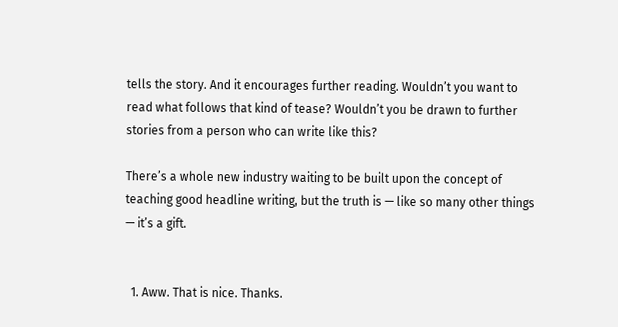tells the story. And it encourages further reading. Wouldn’t you want to read what follows that kind of tease? Wouldn’t you be drawn to further stories from a person who can write like this?

There’s a whole new industry waiting to be built upon the concept of teaching good headline writing, but the truth is — like so many other things — it’s a gift.


  1. Aww. That is nice. Thanks.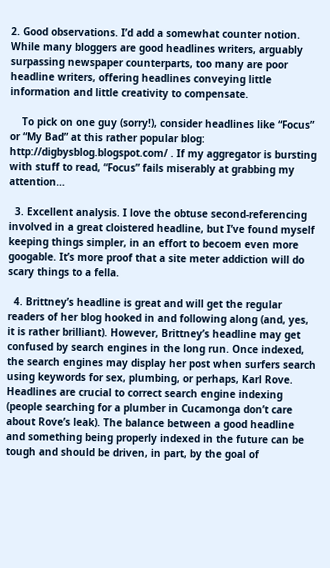2. Good observations. I’d add a somewhat counter notion. While many bloggers are good headlines writers, arguably surpassing newspaper counterparts, too many are poor headline writers, offering headlines conveying little information and little creativity to compensate.

    To pick on one guy (sorry!), consider headlines like “Focus” or “My Bad” at this rather popular blog: http://digbysblog.blogspot.com/ . If my aggregator is bursting with stuff to read, “Focus” fails miserably at grabbing my attention…

  3. Excellent analysis. I love the obtuse second-referencing involved in a great cloistered headline, but I’ve found myself keeping things simpler, in an effort to becoem even more googable. It’s more proof that a site meter addiction will do scary things to a fella.

  4. Brittney’s headline is great and will get the regular readers of her blog hooked in and following along (and, yes, it is rather brilliant). However, Brittney’s headline may get confused by search engines in the long run. Once indexed, the search engines may display her post when surfers search using keywords for sex, plumbing, or perhaps, Karl Rove. Headlines are crucial to correct search engine indexing (people searching for a plumber in Cucamonga don’t care about Rove’s leak). The balance between a good headline and something being properly indexed in the future can be tough and should be driven, in part, by the goal of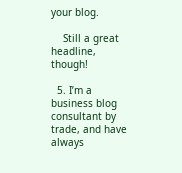your blog.

    Still a great headline, though!

  5. I’m a business blog consultant by trade, and have always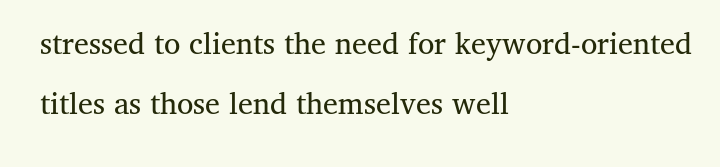stressed to clients the need for keyword-oriented titles as those lend themselves well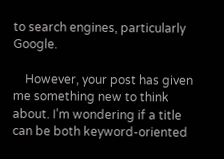to search engines, particularly Google.

    However, your post has given me something new to think about. I’m wondering if a title can be both keyword-oriented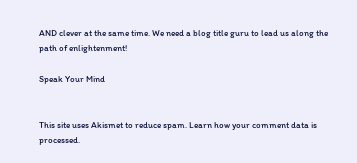AND clever at the same time. We need a blog title guru to lead us along the path of enlightenment!

Speak Your Mind


This site uses Akismet to reduce spam. Learn how your comment data is processed.